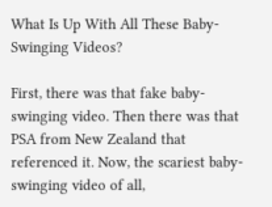What Is Up With All These Baby-Swinging Videos?

First, there was that fake baby-swinging video. Then there was that PSA from New Zealand that referenced it. Now, the scariest baby-swinging video of all,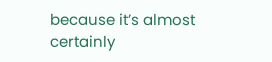because it’s almost certainly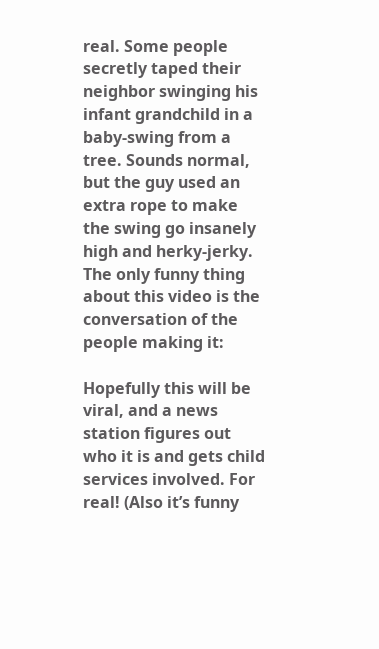real. Some people secretly taped their neighbor swinging his infant grandchild in a baby-swing from a tree. Sounds normal, but the guy used an extra rope to make the swing go insanely high and herky-jerky. The only funny thing about this video is the conversation of the people making it:

Hopefully this will be viral, and a news station figures out who it is and gets child services involved. For real! (Also it’s funny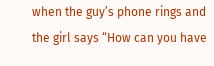when the guy’s phone rings and the girl says “How can you have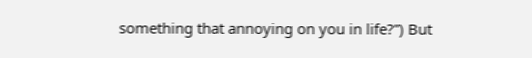something that annoying on you in life?”) But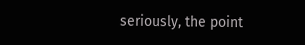seriously, the point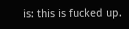is: this is fucked up.